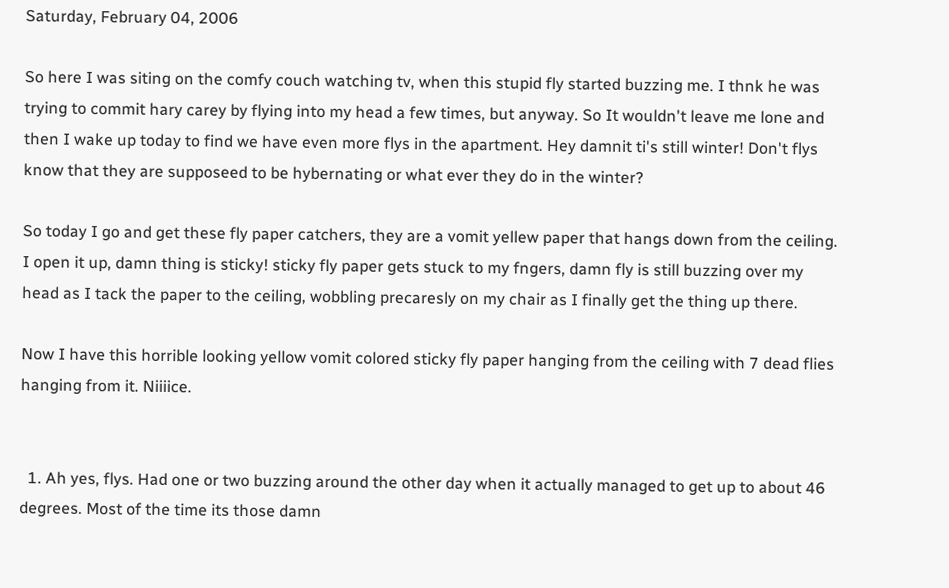Saturday, February 04, 2006

So here I was siting on the comfy couch watching tv, when this stupid fly started buzzing me. I thnk he was trying to commit hary carey by flying into my head a few times, but anyway. So It wouldn't leave me lone and then I wake up today to find we have even more flys in the apartment. Hey damnit ti's still winter! Don't flys know that they are supposeed to be hybernating or what ever they do in the winter?

So today I go and get these fly paper catchers, they are a vomit yellew paper that hangs down from the ceiling. I open it up, damn thing is sticky! sticky fly paper gets stuck to my fngers, damn fly is still buzzing over my head as I tack the paper to the ceiling, wobbling precaresly on my chair as I finally get the thing up there.

Now I have this horrible looking yellow vomit colored sticky fly paper hanging from the ceiling with 7 dead flies hanging from it. Niiiice.


  1. Ah yes, flys. Had one or two buzzing around the other day when it actually managed to get up to about 46 degrees. Most of the time its those damn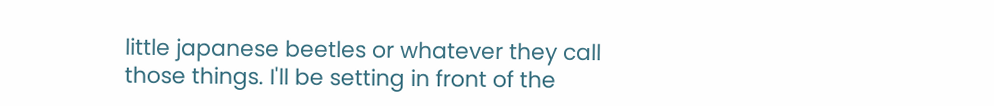little japanese beetles or whatever they call those things. I'll be setting in front of the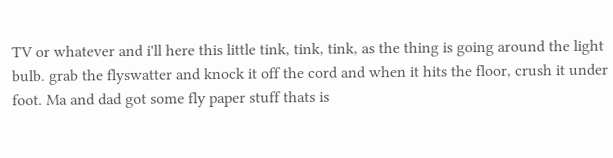TV or whatever and i'll here this little tink, tink, tink, as the thing is going around the light bulb. grab the flyswatter and knock it off the cord and when it hits the floor, crush it under foot. Ma and dad got some fly paper stuff thats is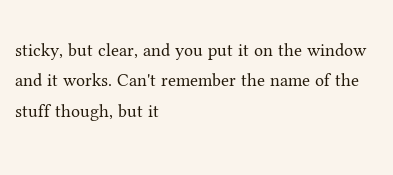sticky, but clear, and you put it on the window and it works. Can't remember the name of the stuff though, but it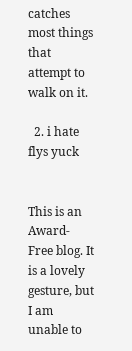catches most things that attempt to walk on it.

  2. i hate flys yuck


This is an Award-Free blog. It is a lovely gesture, but I am unable to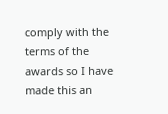comply with the terms of the awards so I have made this an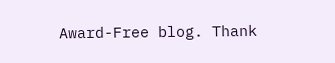Award-Free blog. Thank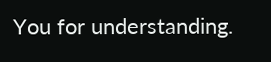You for understanding.